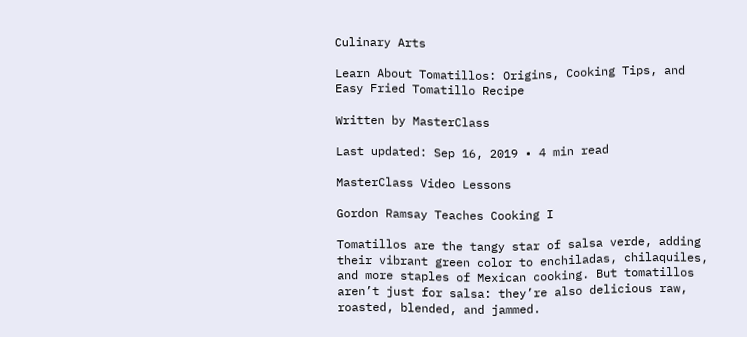Culinary Arts

Learn About Tomatillos: Origins, Cooking Tips, and Easy Fried Tomatillo Recipe

Written by MasterClass

Last updated: Sep 16, 2019 • 4 min read

MasterClass Video Lessons

Gordon Ramsay Teaches Cooking I

Tomatillos are the tangy star of salsa verde, adding their vibrant green color to enchiladas, chilaquiles, and more staples of Mexican cooking. But tomatillos aren’t just for salsa: they’re also delicious raw, roasted, blended, and jammed.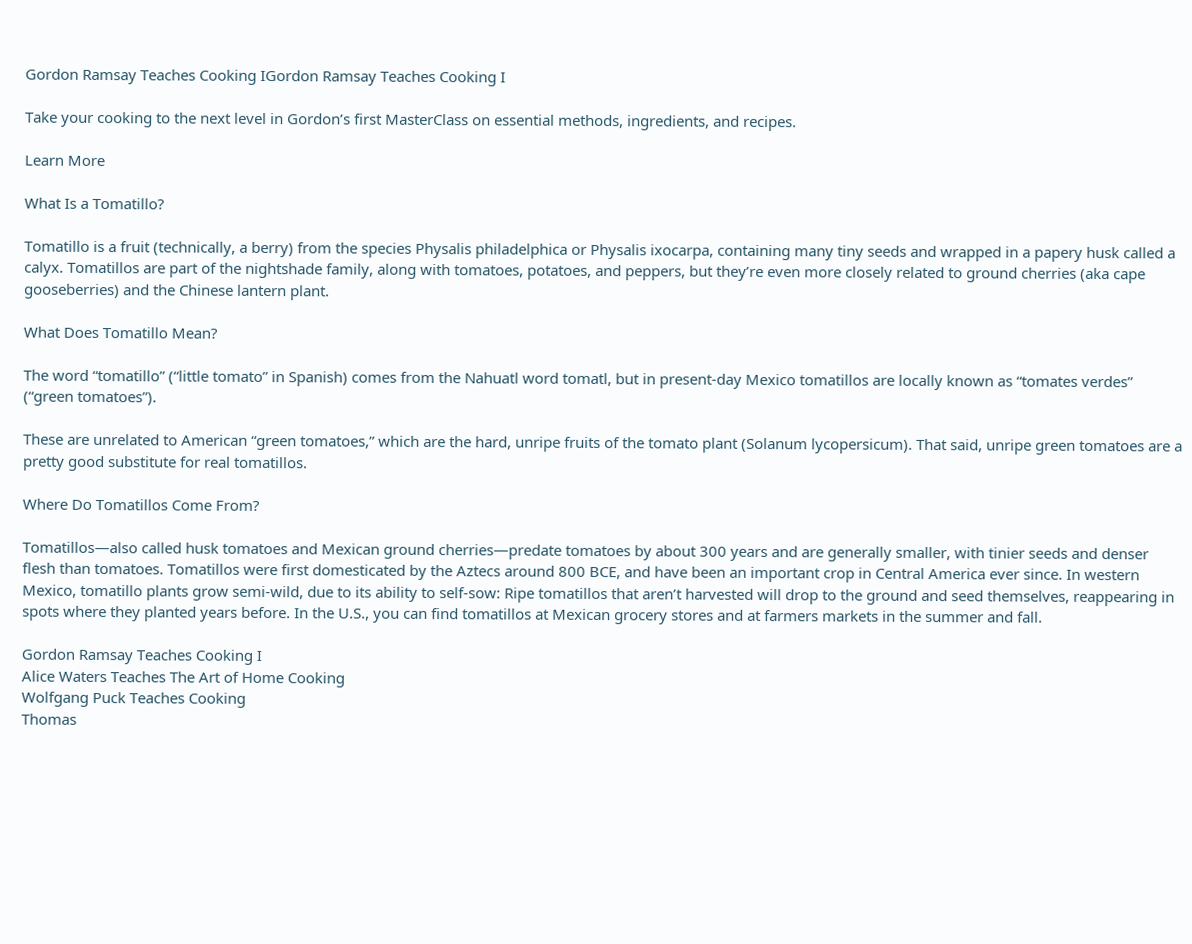Gordon Ramsay Teaches Cooking IGordon Ramsay Teaches Cooking I

Take your cooking to the next level in Gordon’s first MasterClass on essential methods, ingredients, and recipes.

Learn More

What Is a Tomatillo?

Tomatillo is a fruit (technically, a berry) from the species Physalis philadelphica or Physalis ixocarpa, containing many tiny seeds and wrapped in a papery husk called a calyx. Tomatillos are part of the nightshade family, along with tomatoes, potatoes, and peppers, but they’re even more closely related to ground cherries (aka cape gooseberries) and the Chinese lantern plant.

What Does Tomatillo Mean?

The word “tomatillo” (“little tomato” in Spanish) comes from the Nahuatl word tomatl, but in present-day Mexico tomatillos are locally known as “tomates verdes” (“green tomatoes”).

These are unrelated to American “green tomatoes,” which are the hard, unripe fruits of the tomato plant (Solanum lycopersicum). That said, unripe green tomatoes are a pretty good substitute for real tomatillos.

Where Do Tomatillos Come From?

Tomatillos—also called husk tomatoes and Mexican ground cherries—predate tomatoes by about 300 years and are generally smaller, with tinier seeds and denser flesh than tomatoes. Tomatillos were first domesticated by the Aztecs around 800 BCE, and have been an important crop in Central America ever since. In western Mexico, tomatillo plants grow semi-wild, due to its ability to self-sow: Ripe tomatillos that aren’t harvested will drop to the ground and seed themselves, reappearing in spots where they planted years before. In the U.S., you can find tomatillos at Mexican grocery stores and at farmers markets in the summer and fall.

Gordon Ramsay Teaches Cooking I
Alice Waters Teaches The Art of Home Cooking
Wolfgang Puck Teaches Cooking
Thomas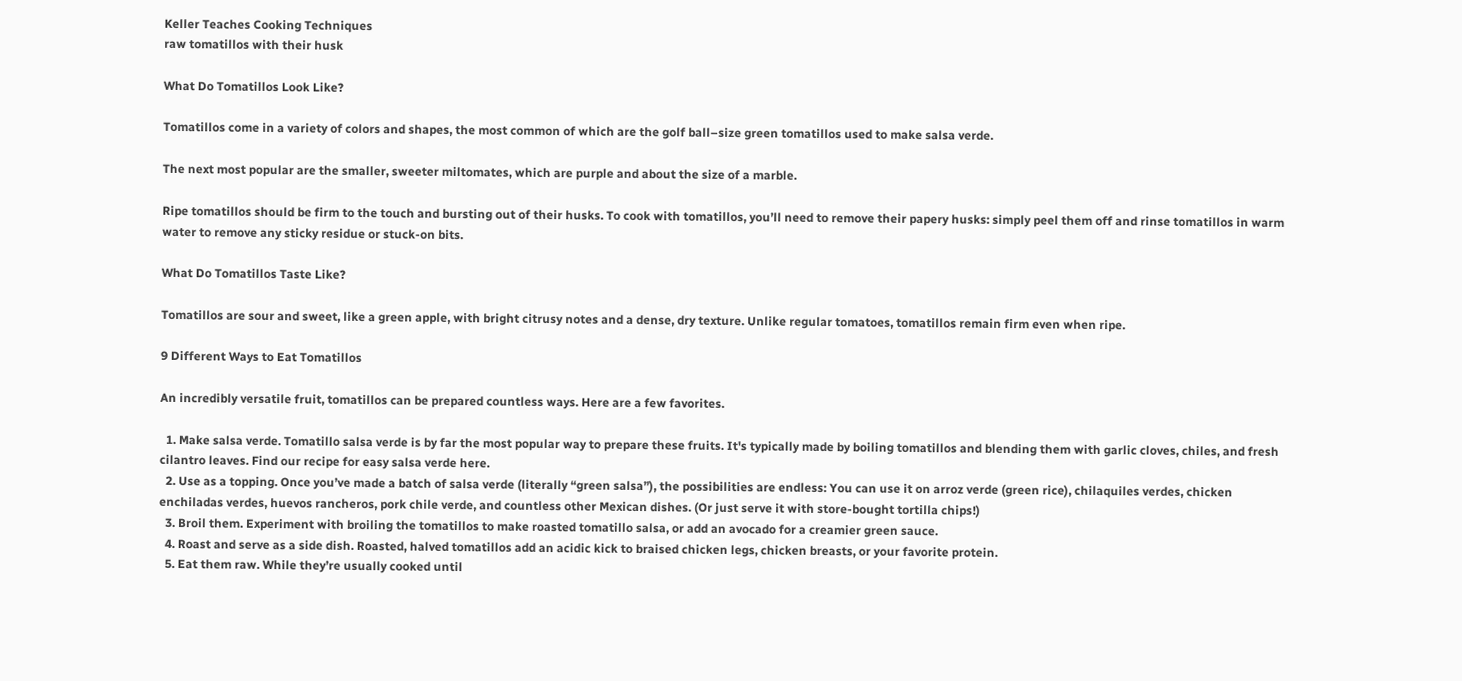Keller Teaches Cooking Techniques
raw tomatillos with their husk

What Do Tomatillos Look Like?

Tomatillos come in a variety of colors and shapes, the most common of which are the golf ball–size green tomatillos used to make salsa verde.

The next most popular are the smaller, sweeter miltomates, which are purple and about the size of a marble.

Ripe tomatillos should be firm to the touch and bursting out of their husks. To cook with tomatillos, you’ll need to remove their papery husks: simply peel them off and rinse tomatillos in warm water to remove any sticky residue or stuck-on bits.

What Do Tomatillos Taste Like?

Tomatillos are sour and sweet, like a green apple, with bright citrusy notes and a dense, dry texture. Unlike regular tomatoes, tomatillos remain firm even when ripe.

9 Different Ways to Eat Tomatillos

An incredibly versatile fruit, tomatillos can be prepared countless ways. Here are a few favorites.

  1. Make salsa verde. Tomatillo salsa verde is by far the most popular way to prepare these fruits. It's typically made by boiling tomatillos and blending them with garlic cloves, chiles, and fresh cilantro leaves. Find our recipe for easy salsa verde here.
  2. Use as a topping. Once you’ve made a batch of salsa verde (literally “green salsa”), the possibilities are endless: You can use it on arroz verde (green rice), chilaquiles verdes, chicken enchiladas verdes, huevos rancheros, pork chile verde, and countless other Mexican dishes. (Or just serve it with store-bought tortilla chips!)
  3. Broil them. Experiment with broiling the tomatillos to make roasted tomatillo salsa, or add an avocado for a creamier green sauce.
  4. Roast and serve as a side dish. Roasted, halved tomatillos add an acidic kick to braised chicken legs, chicken breasts, or your favorite protein.
  5. Eat them raw. While they’re usually cooked until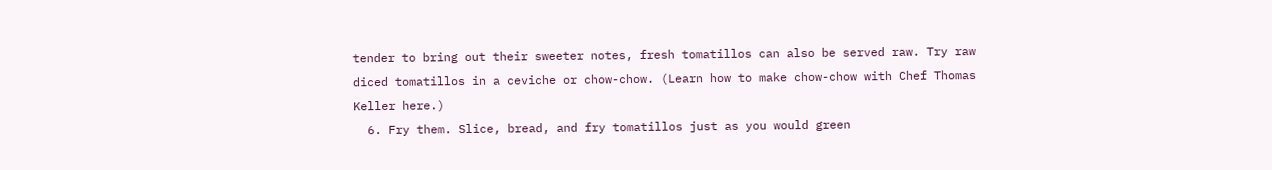tender to bring out their sweeter notes, fresh tomatillos can also be served raw. Try raw diced tomatillos in a ceviche or chow-chow. (Learn how to make chow-chow with Chef Thomas Keller here.)
  6. Fry them. Slice, bread, and fry tomatillos just as you would green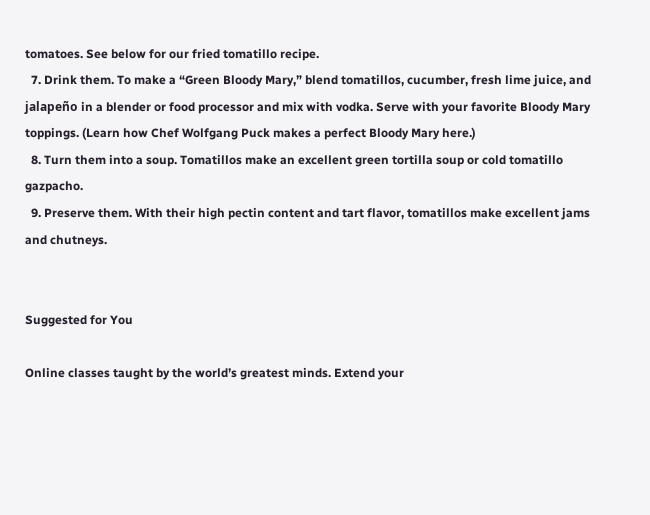tomatoes. See below for our fried tomatillo recipe.
  7. Drink them. To make a “Green Bloody Mary,” blend tomatillos, cucumber, fresh lime juice, and jalapeño in a blender or food processor and mix with vodka. Serve with your favorite Bloody Mary toppings. (Learn how Chef Wolfgang Puck makes a perfect Bloody Mary here.)
  8. Turn them into a soup. Tomatillos make an excellent green tortilla soup or cold tomatillo gazpacho.
  9. Preserve them. With their high pectin content and tart flavor, tomatillos make excellent jams and chutneys.


Suggested for You

Online classes taught by the world’s greatest minds. Extend your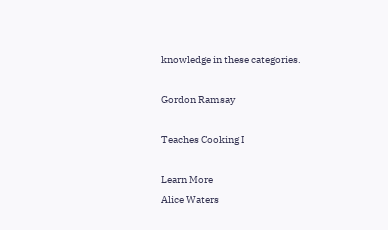knowledge in these categories.

Gordon Ramsay

Teaches Cooking I

Learn More
Alice Waters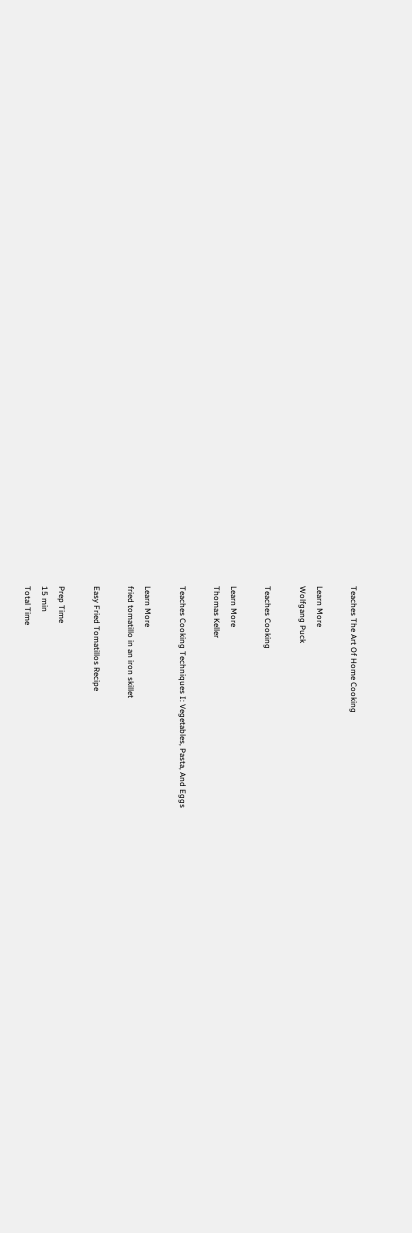Teaches The Art Of Home Cooking

Learn More
Wolfgang Puck

Teaches Cooking

Learn More
Thomas Keller

Teaches Cooking Techniques I: Vegetables, Pasta, And Eggs

Learn More
fried tomatillo in an iron skillet

Easy Fried Tomatillos Recipe

Prep Time
15 min
Total Time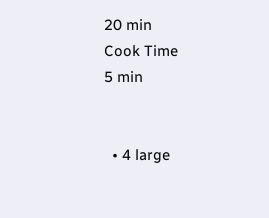20 min
Cook Time
5 min


  • 4 large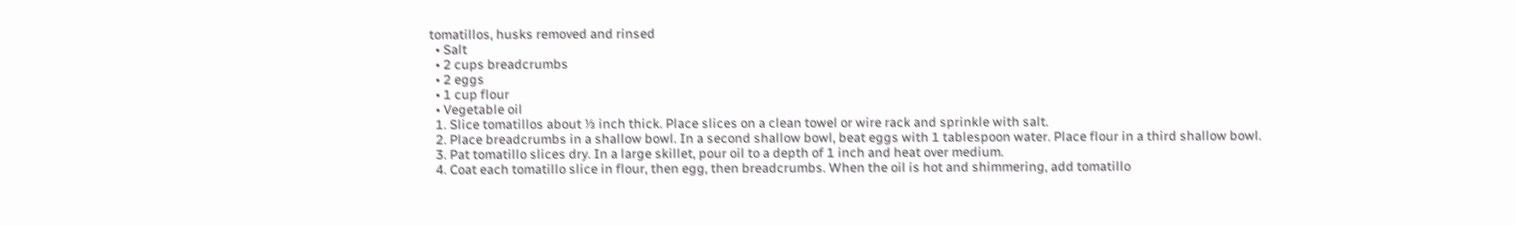tomatillos, husks removed and rinsed
  • Salt
  • 2 cups breadcrumbs
  • 2 eggs
  • 1 cup flour
  • Vegetable oil
  1. Slice tomatillos about ⅓ inch thick. Place slices on a clean towel or wire rack and sprinkle with salt.
  2. Place breadcrumbs in a shallow bowl. In a second shallow bowl, beat eggs with 1 tablespoon water. Place flour in a third shallow bowl.
  3. Pat tomatillo slices dry. In a large skillet, pour oil to a depth of 1 inch and heat over medium.
  4. Coat each tomatillo slice in flour, then egg, then breadcrumbs. When the oil is hot and shimmering, add tomatillo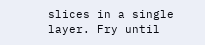slices in a single layer. Fry until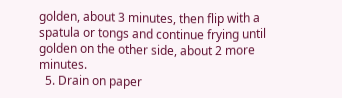golden, about 3 minutes, then flip with a spatula or tongs and continue frying until golden on the other side, about 2 more minutes.
  5. Drain on paper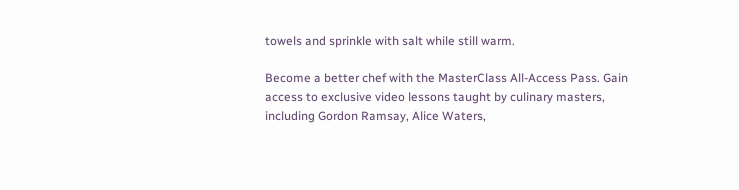towels and sprinkle with salt while still warm.

Become a better chef with the MasterClass All-Access Pass. Gain access to exclusive video lessons taught by culinary masters, including Gordon Ramsay, Alice Waters,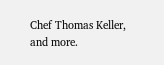Chef Thomas Keller, and more.